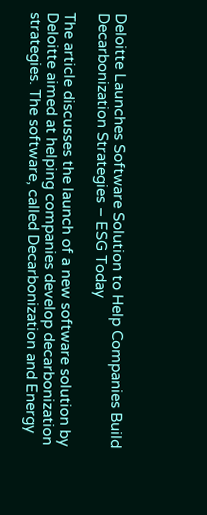Deloitte Launches Software Solution to Help Companies Build Decarbonization Strategies – ESG Today

The article discusses the launch of a new software solution by Deloitte aimed at helping companies develop decarbonization strategies. The software, called Decarbonization and Energy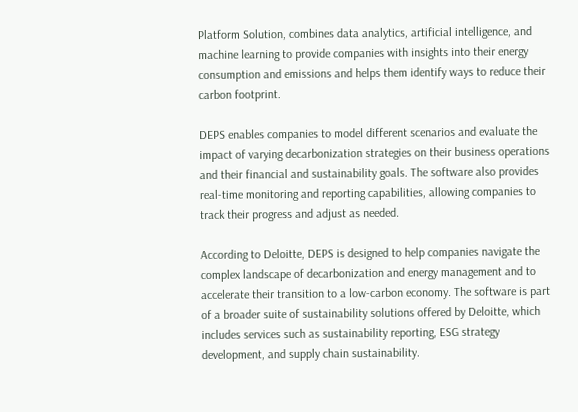Platform Solution, combines data analytics, artificial intelligence, and machine learning to provide companies with insights into their energy consumption and emissions and helps them identify ways to reduce their carbon footprint.

DEPS enables companies to model different scenarios and evaluate the impact of varying decarbonization strategies on their business operations and their financial and sustainability goals. The software also provides real-time monitoring and reporting capabilities, allowing companies to track their progress and adjust as needed.

According to Deloitte, DEPS is designed to help companies navigate the complex landscape of decarbonization and energy management and to accelerate their transition to a low-carbon economy. The software is part of a broader suite of sustainability solutions offered by Deloitte, which includes services such as sustainability reporting, ESG strategy development, and supply chain sustainability.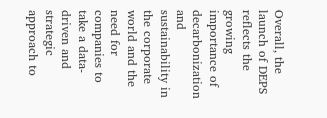Overall, the launch of DEPS reflects the growing importance of decarbonization and sustainability in the corporate world and the need for companies to take a data-driven and strategic approach to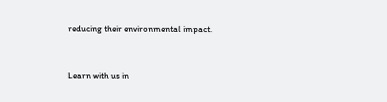reducing their environmental impact.



Learn with us in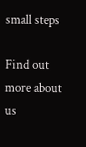small steps

Find out more about us